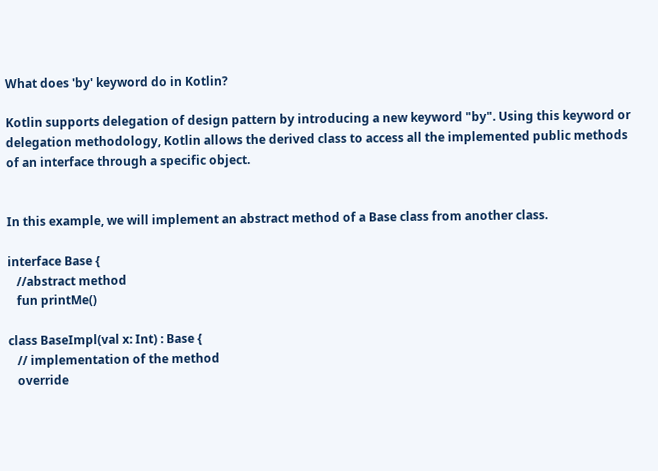What does 'by' keyword do in Kotlin?

Kotlin supports delegation of design pattern by introducing a new keyword "by". Using this keyword or delegation methodology, Kotlin allows the derived class to access all the implemented public methods of an interface through a specific object.


In this example, we will implement an abstract method of a Base class from another class.

interface Base {
   //abstract method
   fun printMe()

class BaseImpl(val x: Int) : Base {
   // implementation of the method
   override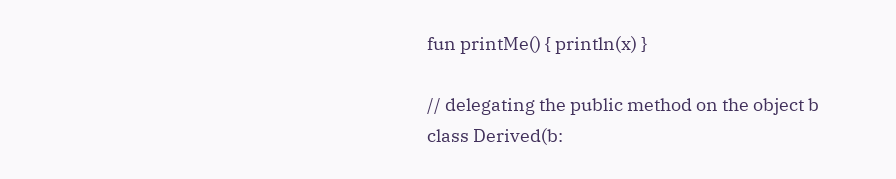fun printMe() { println(x) }

// delegating the public method on the object b
class Derived(b: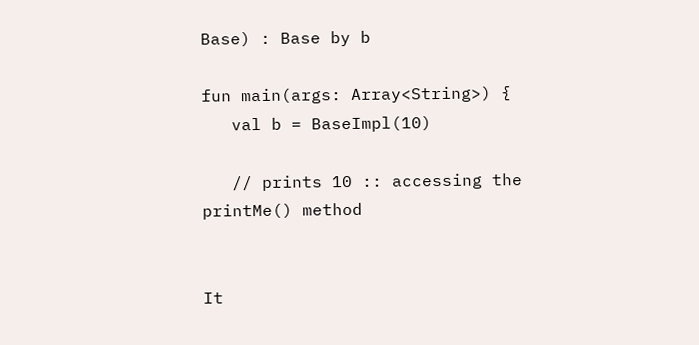Base) : Base by b

fun main(args: Array<String>) {
   val b = BaseImpl(10)

   // prints 10 :: accessing the printMe() method


It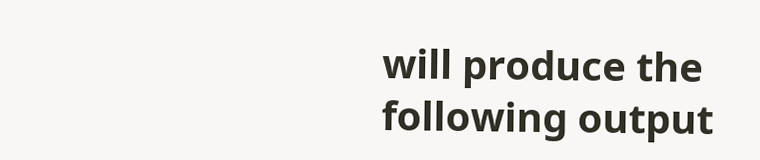will produce the following output